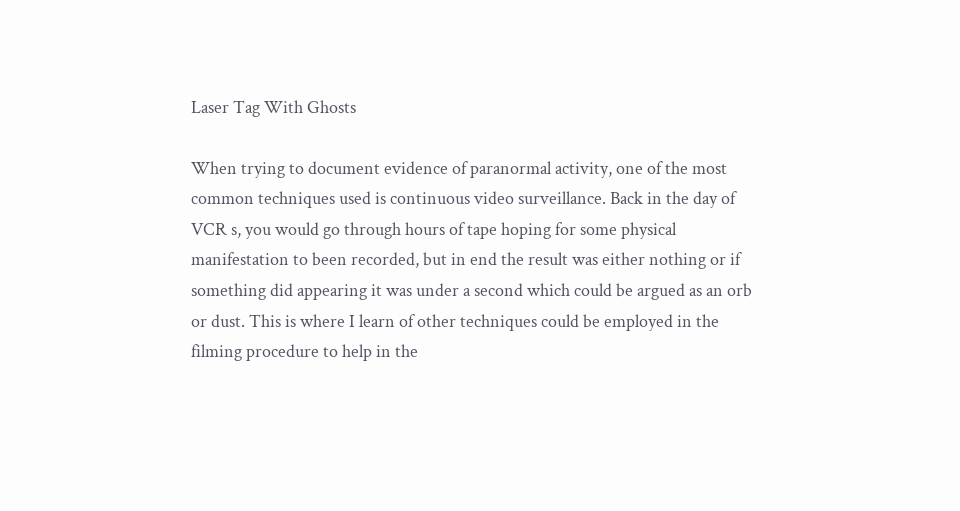Laser Tag With Ghosts

When trying to document evidence of paranormal activity, one of the most common techniques used is continuous video surveillance. Back in the day of VCR s, you would go through hours of tape hoping for some physical manifestation to been recorded, but in end the result was either nothing or if something did appearing it was under a second which could be argued as an orb or dust. This is where I learn of other techniques could be employed in the filming procedure to help in the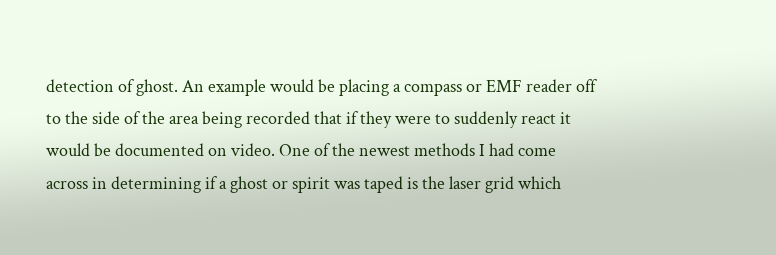detection of ghost. An example would be placing a compass or EMF reader off to the side of the area being recorded that if they were to suddenly react it would be documented on video. One of the newest methods I had come across in determining if a ghost or spirit was taped is the laser grid which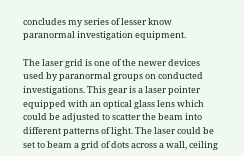concludes my series of lesser know paranormal investigation equipment.

The laser grid is one of the newer devices used by paranormal groups on conducted investigations. This gear is a laser pointer equipped with an optical glass lens which could be adjusted to scatter the beam into different patterns of light. The laser could be set to beam a grid of dots across a wall, ceiling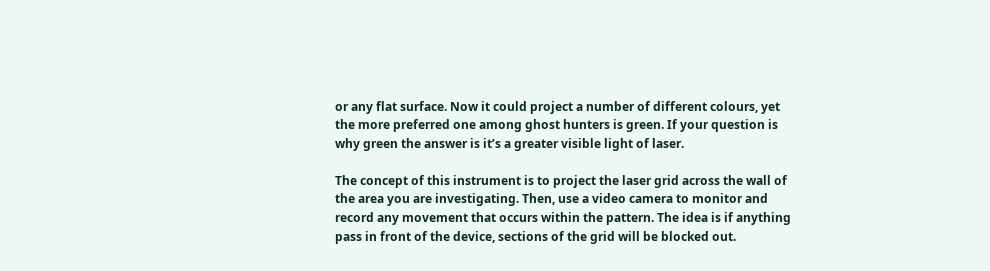or any flat surface. Now it could project a number of different colours, yet the more preferred one among ghost hunters is green. If your question is why green the answer is it’s a greater visible light of laser.

The concept of this instrument is to project the laser grid across the wall of the area you are investigating. Then, use a video camera to monitor and record any movement that occurs within the pattern. The idea is if anything pass in front of the device, sections of the grid will be blocked out.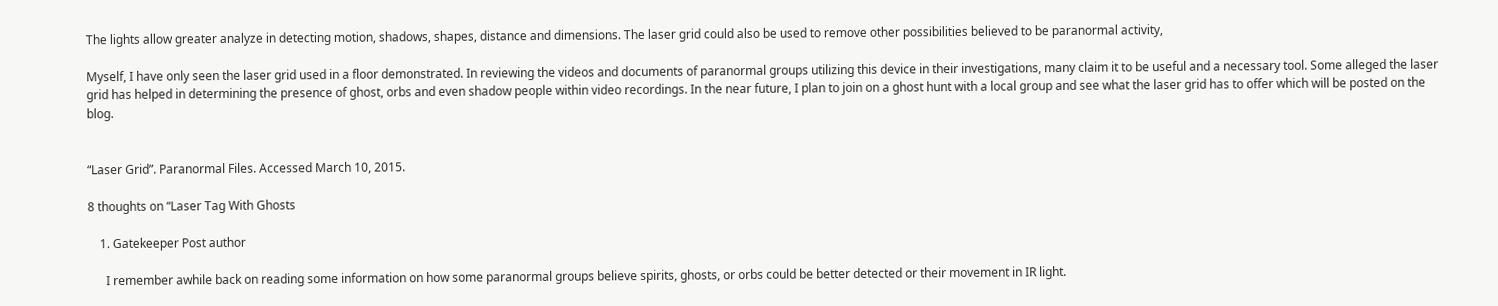The lights allow greater analyze in detecting motion, shadows, shapes, distance and dimensions. The laser grid could also be used to remove other possibilities believed to be paranormal activity,

Myself, I have only seen the laser grid used in a floor demonstrated. In reviewing the videos and documents of paranormal groups utilizing this device in their investigations, many claim it to be useful and a necessary tool. Some alleged the laser grid has helped in determining the presence of ghost, orbs and even shadow people within video recordings. In the near future, I plan to join on a ghost hunt with a local group and see what the laser grid has to offer which will be posted on the blog.


“Laser Grid”. Paranormal Files. Accessed March 10, 2015.

8 thoughts on “Laser Tag With Ghosts

    1. Gatekeeper Post author

      I remember awhile back on reading some information on how some paranormal groups believe spirits, ghosts, or orbs could be better detected or their movement in IR light.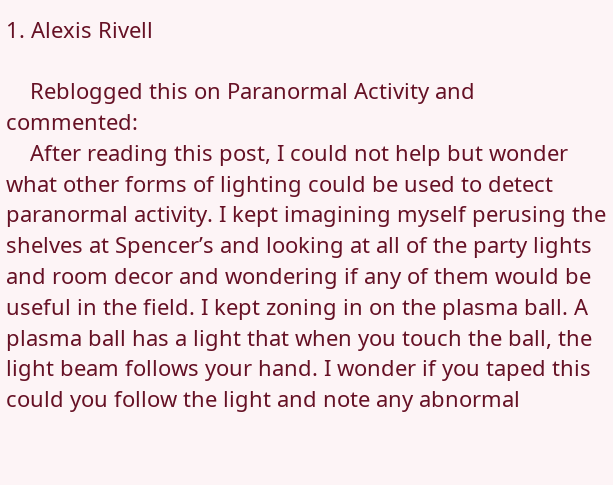1. Alexis Rivell

    Reblogged this on Paranormal Activity and commented:
    After reading this post, I could not help but wonder what other forms of lighting could be used to detect paranormal activity. I kept imagining myself perusing the shelves at Spencer’s and looking at all of the party lights and room decor and wondering if any of them would be useful in the field. I kept zoning in on the plasma ball. A plasma ball has a light that when you touch the ball, the light beam follows your hand. I wonder if you taped this could you follow the light and note any abnormal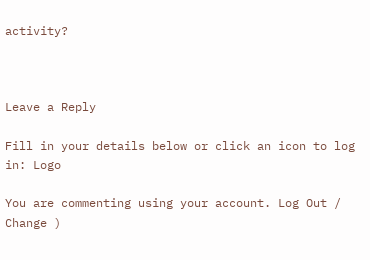activity?



Leave a Reply

Fill in your details below or click an icon to log in: Logo

You are commenting using your account. Log Out /  Change )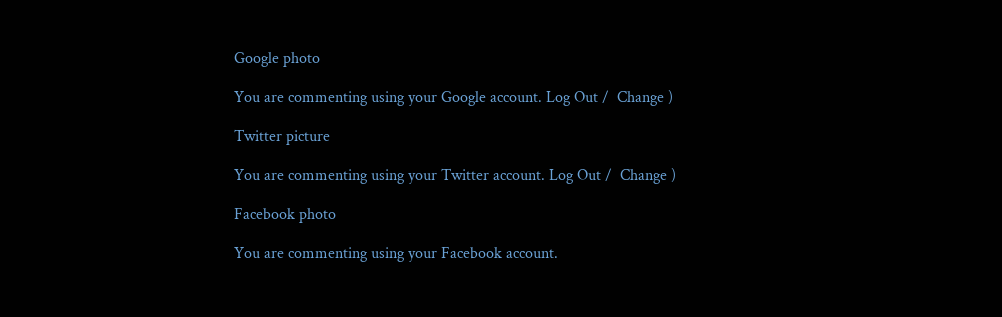Google photo

You are commenting using your Google account. Log Out /  Change )

Twitter picture

You are commenting using your Twitter account. Log Out /  Change )

Facebook photo

You are commenting using your Facebook account.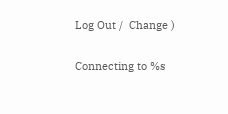Log Out /  Change )

Connecting to %s